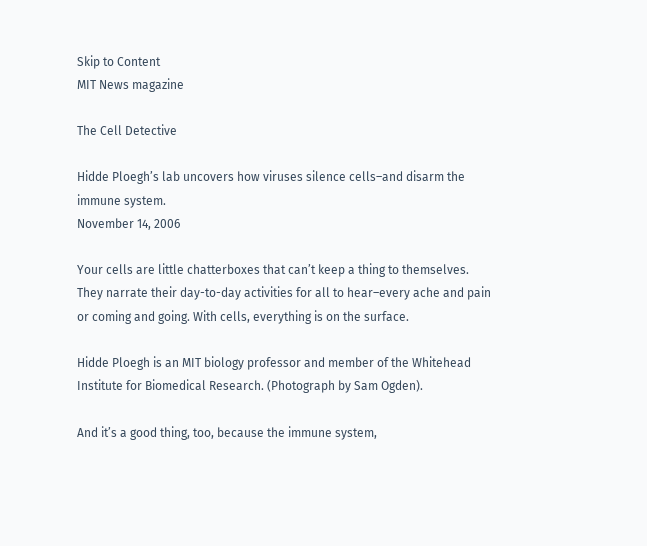Skip to Content
MIT News magazine

The Cell Detective

Hidde Ploegh’s lab uncovers how viruses silence cells–and disarm the immune system.
November 14, 2006

Your cells are little chatterboxes that can’t keep a thing to themselves. They narrate their day-to-day activities for all to hear–every ache and pain or coming and going. With cells, everything is on the surface.

Hidde Ploegh is an MIT biology professor and member of the Whitehead Institute for Biomedical Research. (Photograph by Sam Ogden).

And it’s a good thing, too, because the immune system,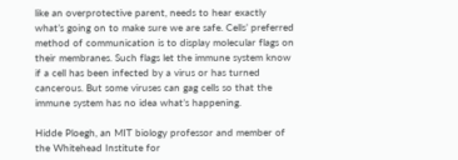like an overprotective parent, needs to hear exactly what’s going on to make sure we are safe. Cells’ preferred method of communication is to display molecular flags on their membranes. Such flags let the immune system know if a cell has been infected by a virus or has turned cancerous. But some viruses can gag cells so that the immune system has no idea what’s happening.

Hidde Ploegh, an MIT biology professor and member of the Whitehead Institute for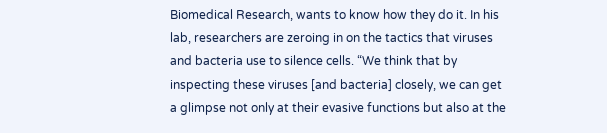Biomedical Research, wants to know how they do it. In his lab, researchers are zeroing in on the tactics that viruses and bacteria use to silence cells. “We think that by inspecting these viruses [and bacteria] closely, we can get a glimpse not only at their evasive functions but also at the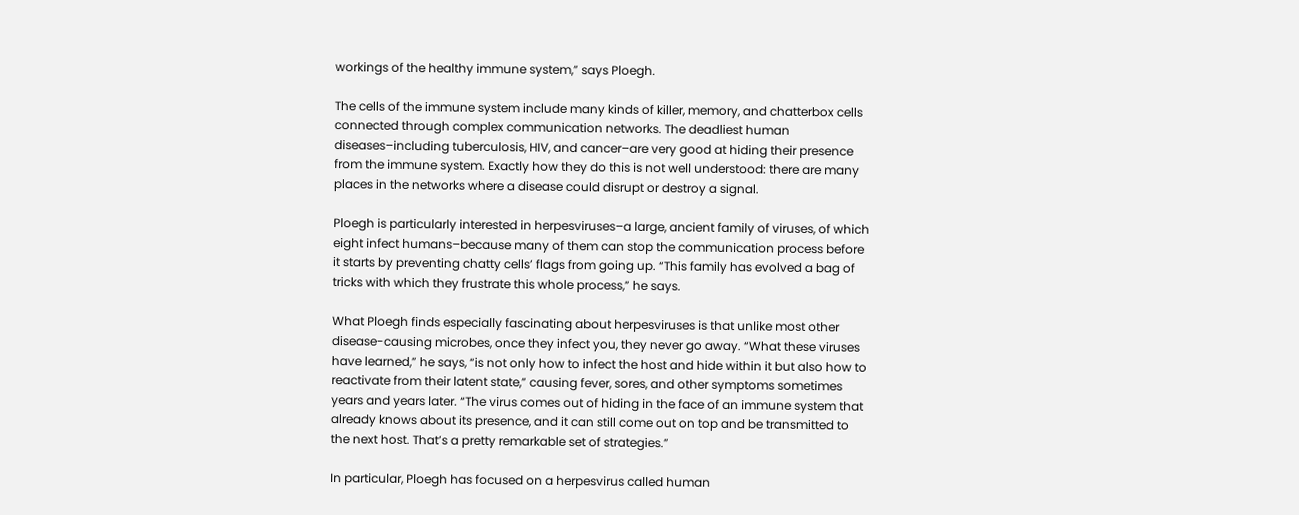workings of the healthy immune system,” says Ploegh.

The cells of the immune system include many kinds of killer, memory, and chatterbox cells connected through complex communication networks. The deadliest human diseases–including tuberculosis, HIV, and cancer–are very good at hiding their presence from the immune system. Exactly how they do this is not well understood: there are many places in the networks where a disease could disrupt or destroy a signal.

Ploegh is particularly interested in herpesviruses–a large, ancient family of viruses, of which eight infect humans–because many of them can stop the communication process before it starts by preventing chatty cells’ flags from going up. “This family has evolved a bag of tricks with which they frustrate this whole process,” he says.

What Ploegh finds especially fascinating about herpesviruses is that unlike most other disease-causing microbes, once they infect you, they never go away. “What these viruses have learned,” he says, “is not only how to infect the host and hide within it but also how to reactivate from their latent state,” causing fever, sores, and other symptoms sometimes years and years later. “The virus comes out of hiding in the face of an immune system that already knows about its presence, and it can still come out on top and be transmitted to the next host. That’s a pretty remarkable set of strategies.”

In particular, Ploegh has focused on a herpesvirus called human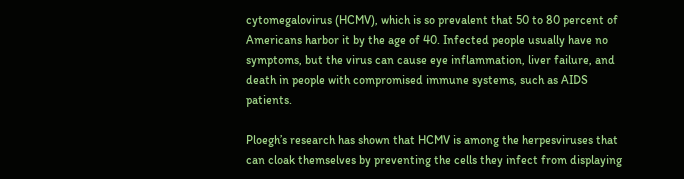cytomegalovirus (HCMV), which is so prevalent that 50 to 80 percent of Americans harbor it by the age of 40. Infected people usually have no symptoms, but the virus can cause eye inflammation, liver failure, and death in people with compromised immune systems, such as AIDS patients.

Ploegh’s research has shown that HCMV is among the herpesviruses that can cloak themselves by preventing the cells they infect from displaying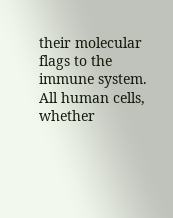their molecular flags to the immune system. All human cells, whether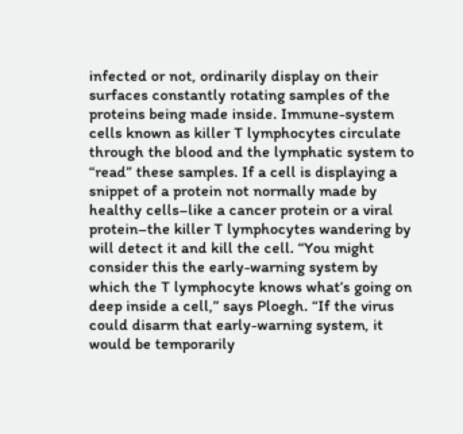infected or not, ordinarily display on their surfaces constantly rotating samples of the proteins being made inside. Immune-system cells known as killer T lymphocytes circulate through the blood and the lymphatic system to “read” these samples. If a cell is displaying a snippet of a protein not normally made by healthy cells–like a cancer protein or a viral protein–the killer T lymphocytes wandering by will detect it and kill the cell. “You might consider this the early-warning system by which the T lymphocyte knows what’s going on deep inside a cell,” says Ploegh. “If the virus could disarm that early-warning system, it would be temporarily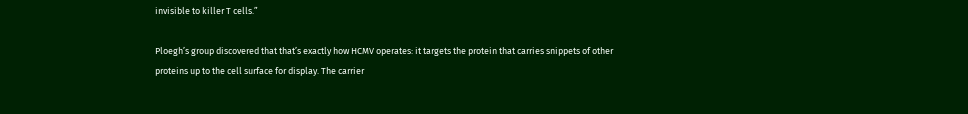invisible to killer T cells.”

Ploegh’s group discovered that that’s exactly how HCMV operates: it targets the protein that carries snippets of other proteins up to the cell surface for display. The carrier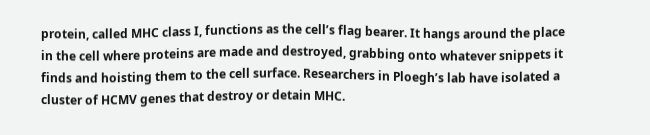protein, called MHC class I, functions as the cell’s flag bearer. It hangs around the place in the cell where proteins are made and destroyed, grabbing onto whatever snippets it finds and hoisting them to the cell surface. Researchers in Ploegh’s lab have isolated a cluster of HCMV genes that destroy or detain MHC.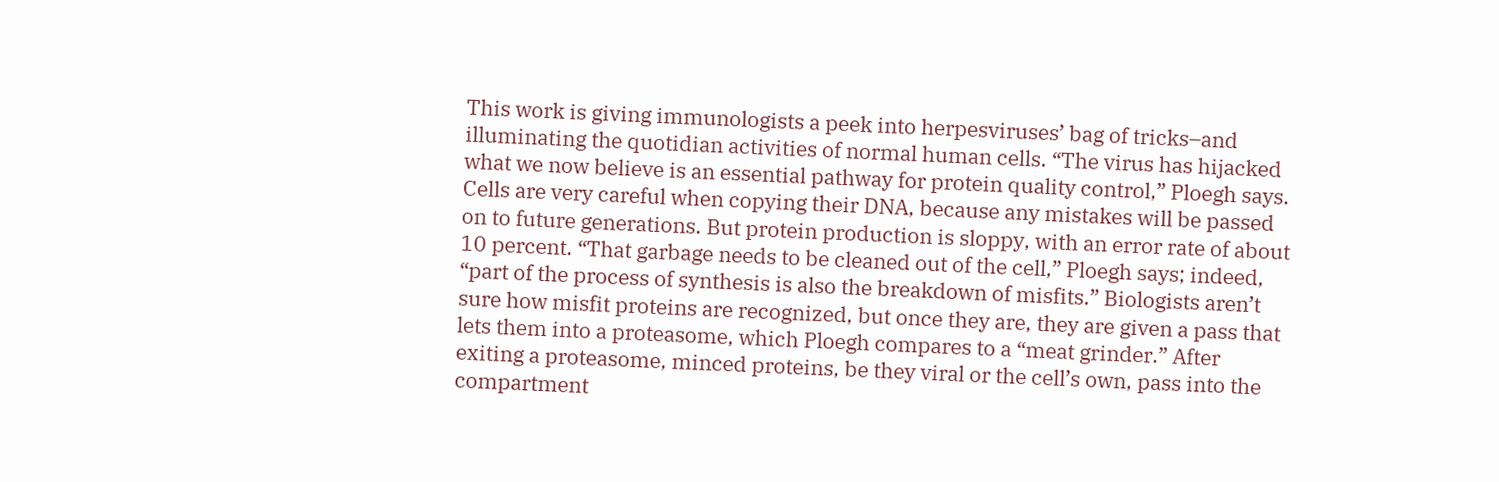This work is giving immunologists a peek into herpesviruses’ bag of tricks–and illuminating the quotidian activities of normal human cells. “The virus has hijacked what we now believe is an essential pathway for protein quality control,” Ploegh says. Cells are very careful when copying their DNA, because any mistakes will be passed on to future generations. But protein production is sloppy, with an error rate of about 10 percent. “That garbage needs to be cleaned out of the cell,” Ploegh says; indeed, “part of the process of synthesis is also the breakdown of misfits.” Biologists aren’t sure how misfit proteins are recognized, but once they are, they are given a pass that lets them into a proteasome, which Ploegh compares to a “meat grinder.” After exiting a proteasome, minced proteins, be they viral or the cell’s own, pass into the compartment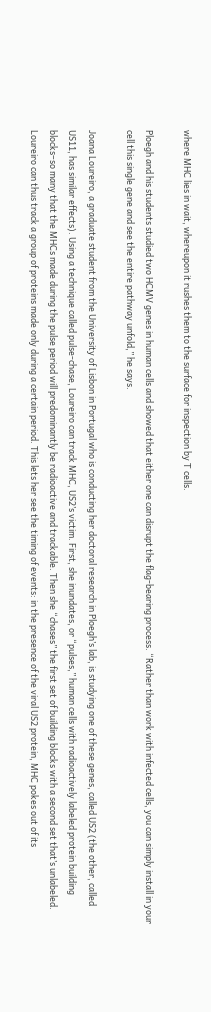where MHC lies in wait, whereupon it rushes them to the surface for inspection by T cells.

Ploegh and his students studied two HCMV genes in human cells and showed that either one can disrupt the flag-bearing process. “Rather than work with infected cells, you can simply install in your cell this single gene and see the entire pathway unfold,” he says.

Joana Loureiro, a graduate student from the University of Lisbon in Portugal who is conducting her doctoral research in Ploegh’s lab, is studying one of these genes, called US2 (the other, called US11, has similar effects). Using a technique called pulse-chase, Loureiro can track MHC, US2’s victim. First, she inundates, or “pulses,” human cells with radioactively labeled protein building blocks–so many that the MHCs made during the pulse period will predominantly be radioactive and trackable. Then she “chases” the first set of building blocks with a second set that’s unlabeled. Loureiro can thus track a group of proteins made only during a certain period. This lets her see the timing of events: in the presence of the viral US2 protein, MHC pokes out of its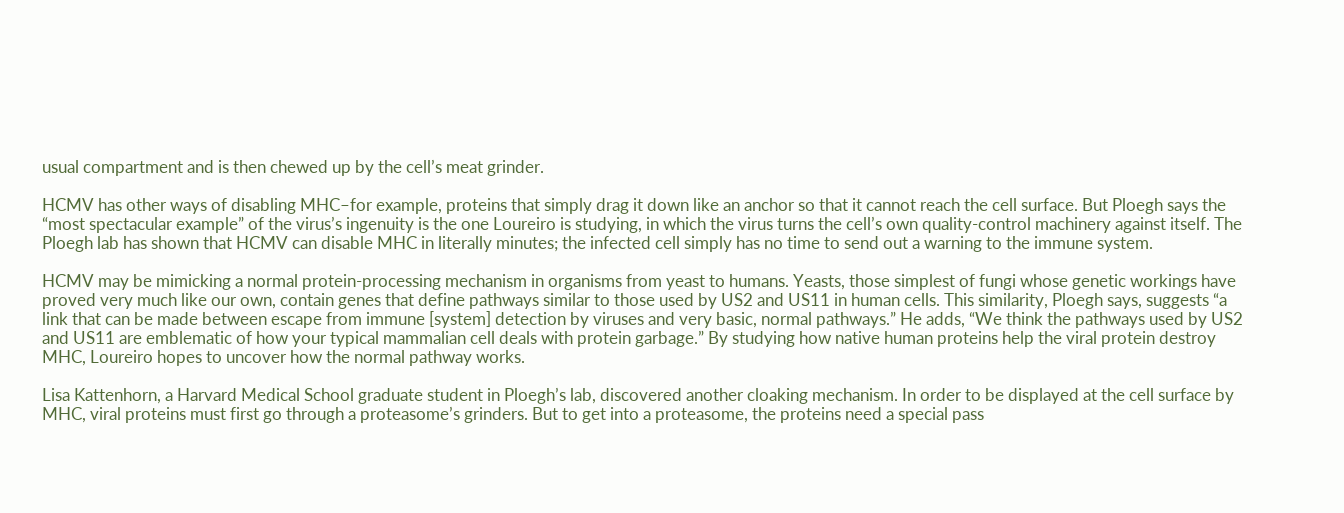usual compartment and is then chewed up by the cell’s meat grinder.

HCMV has other ways of disabling MHC–for example, proteins that simply drag it down like an anchor so that it cannot reach the cell surface. But Ploegh says the “most spectacular example” of the virus’s ingenuity is the one Loureiro is studying, in which the virus turns the cell’s own quality-control machinery against itself. The Ploegh lab has shown that HCMV can disable MHC in literally minutes; the infected cell simply has no time to send out a warning to the immune system.

HCMV may be mimicking a normal protein-processing mechanism in organisms from yeast to humans. Yeasts, those simplest of fungi whose genetic workings have proved very much like our own, contain genes that define pathways similar to those used by US2 and US11 in human cells. This similarity, Ploegh says, suggests “a link that can be made between escape from immune [system] detection by viruses and very basic, normal pathways.” He adds, “We think the pathways used by US2 and US11 are emblematic of how your typical mammalian cell deals with protein garbage.” By studying how native human proteins help the viral protein destroy MHC, Loureiro hopes to uncover how the normal pathway works.

Lisa Kattenhorn, a Harvard Medical School graduate student in Ploegh’s lab, discovered another cloaking mechanism. In order to be displayed at the cell surface by MHC, viral proteins must first go through a proteasome’s grinders. But to get into a proteasome, the proteins need a special pass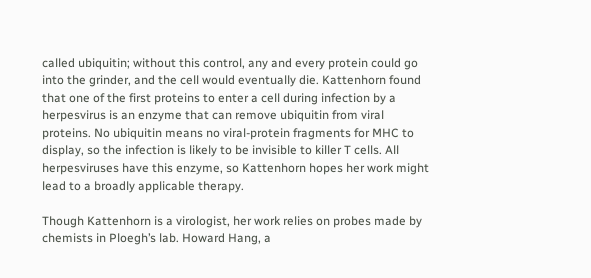called ubiquitin; without this control, any and every protein could go into the grinder, and the cell would eventually die. Kattenhorn found that one of the first proteins to enter a cell during infection by a herpesvirus is an enzyme that can remove ubiquitin from viral proteins. No ubiquitin means no viral-protein fragments for MHC to display, so the infection is likely to be invisible to killer T cells. All herpesviruses have this enzyme, so Kattenhorn hopes her work might lead to a broadly applicable therapy.

Though Kattenhorn is a virologist, her work relies on probes made by chemists in Ploegh’s lab. Howard Hang, a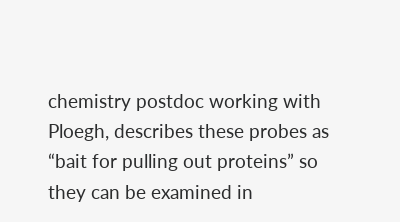chemistry postdoc working with Ploegh, describes these probes as “bait for pulling out proteins” so they can be examined in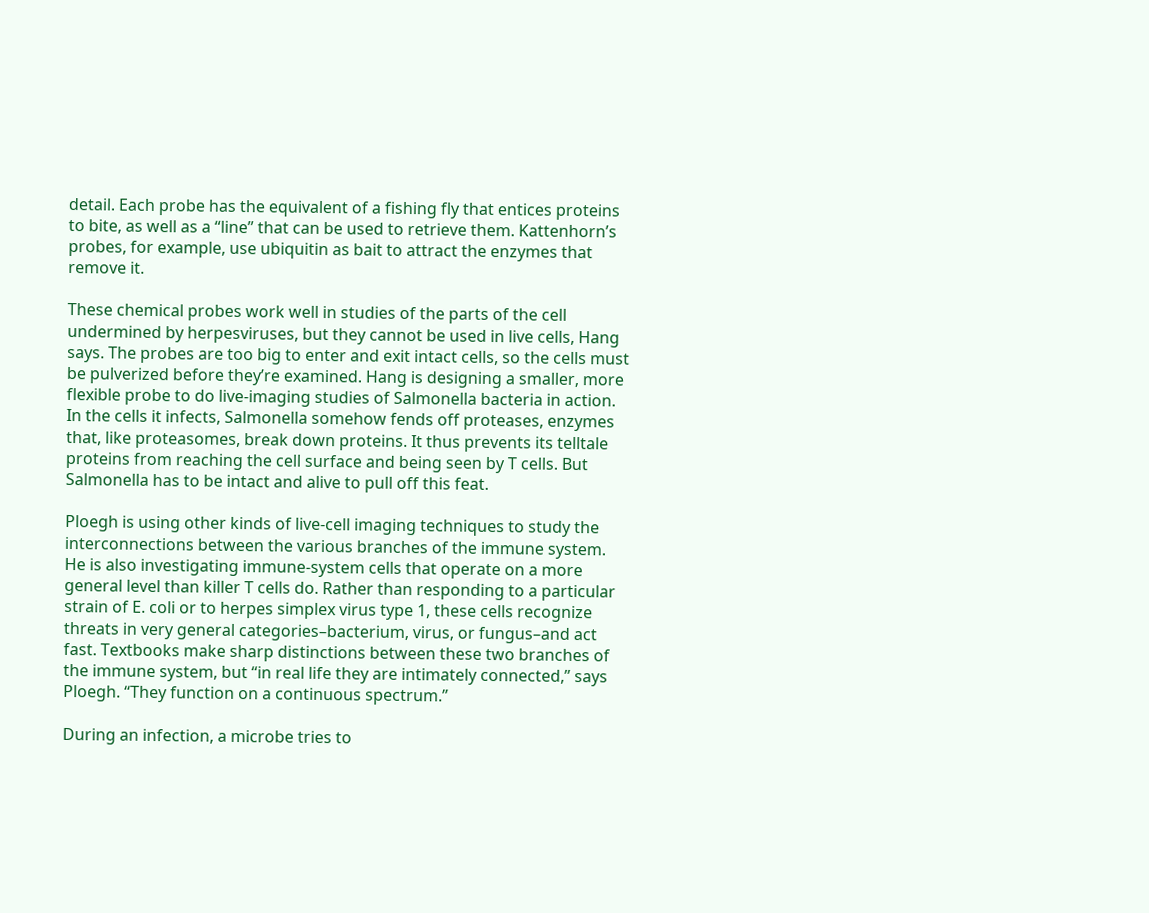detail. Each probe has the equivalent of a fishing fly that entices proteins to bite, as well as a “line” that can be used to retrieve them. Kattenhorn’s probes, for example, use ubiquitin as bait to attract the enzymes that remove it.

These chemical probes work well in studies of the parts of the cell undermined by herpesviruses, but they cannot be used in live cells, Hang says. The probes are too big to enter and exit intact cells, so the cells must be pulverized before they’re examined. Hang is designing a smaller, more flexible probe to do live-imaging studies of Salmonella bacteria in action. In the cells it infects, Salmonella somehow fends off proteases, enzymes that, like proteasomes, break down proteins. It thus prevents its telltale proteins from reaching the cell surface and being seen by T cells. But Salmonella has to be intact and alive to pull off this feat.

Ploegh is using other kinds of live-cell imaging techniques to study the interconnections between the various branches of the immune system. He is also investigating immune-system cells that operate on a more general level than killer T cells do. Rather than responding to a particular strain of E. coli or to herpes simplex virus type 1, these cells recognize threats in very general categories–bacterium, virus, or fungus–and act fast. Textbooks make sharp distinctions between these two branches of the immune system, but “in real life they are intimately connected,” says Ploegh. “They function on a continuous spectrum.”

During an infection, a microbe tries to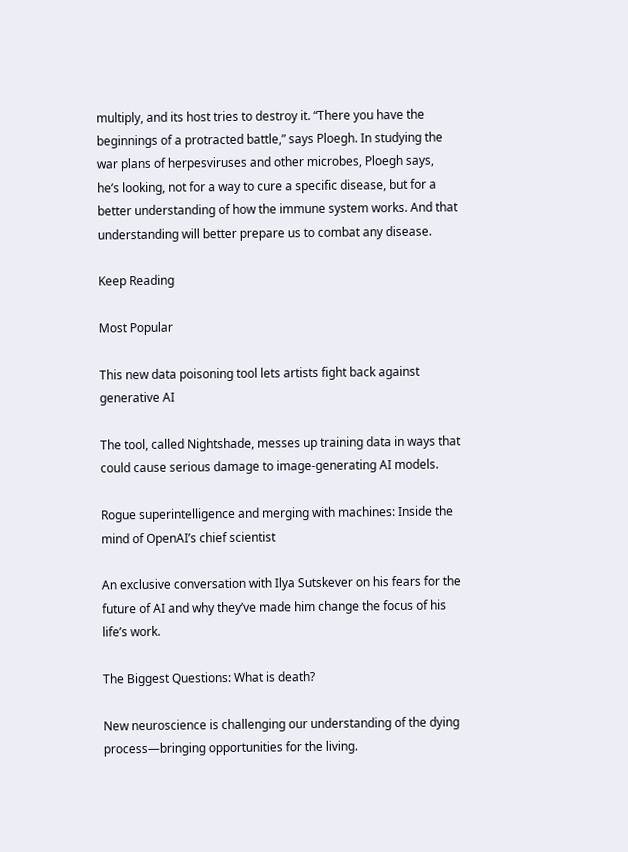multiply, and its host tries to destroy it. “There you have the beginnings of a protracted battle,” says Ploegh. In studying the war plans of herpesviruses and other microbes, Ploegh says, he’s looking, not for a way to cure a specific disease, but for a better understanding of how the immune system works. And that understanding will better prepare us to combat any disease.

Keep Reading

Most Popular

This new data poisoning tool lets artists fight back against generative AI

The tool, called Nightshade, messes up training data in ways that could cause serious damage to image-generating AI models.

Rogue superintelligence and merging with machines: Inside the mind of OpenAI’s chief scientist

An exclusive conversation with Ilya Sutskever on his fears for the future of AI and why they’ve made him change the focus of his life’s work.

The Biggest Questions: What is death?

New neuroscience is challenging our understanding of the dying process—bringing opportunities for the living.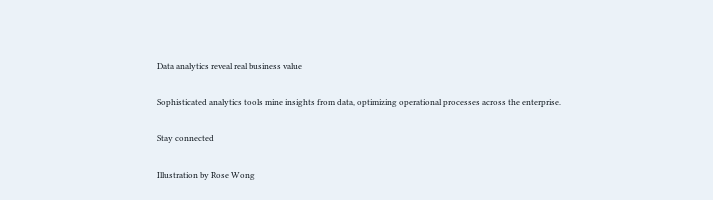Data analytics reveal real business value

Sophisticated analytics tools mine insights from data, optimizing operational processes across the enterprise.

Stay connected

Illustration by Rose Wong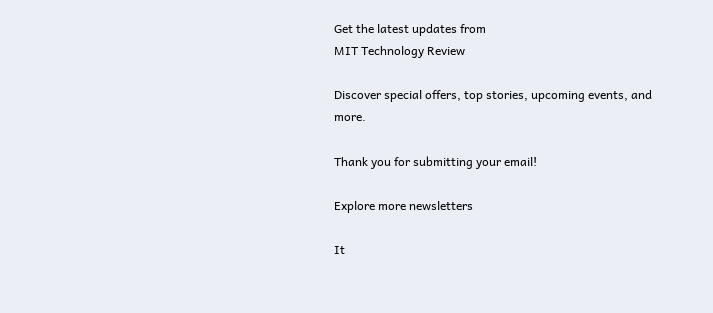Get the latest updates from
MIT Technology Review

Discover special offers, top stories, upcoming events, and more.

Thank you for submitting your email!

Explore more newsletters

It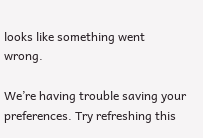looks like something went wrong.

We’re having trouble saving your preferences. Try refreshing this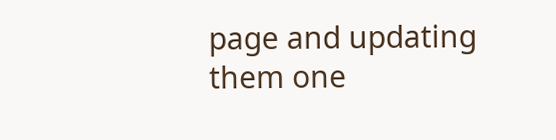page and updating them one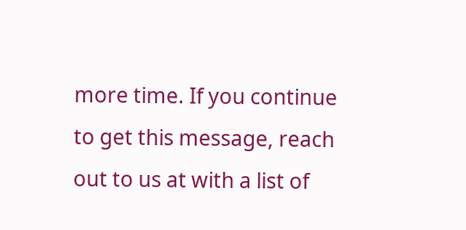more time. If you continue to get this message, reach out to us at with a list of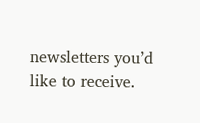newsletters you’d like to receive.